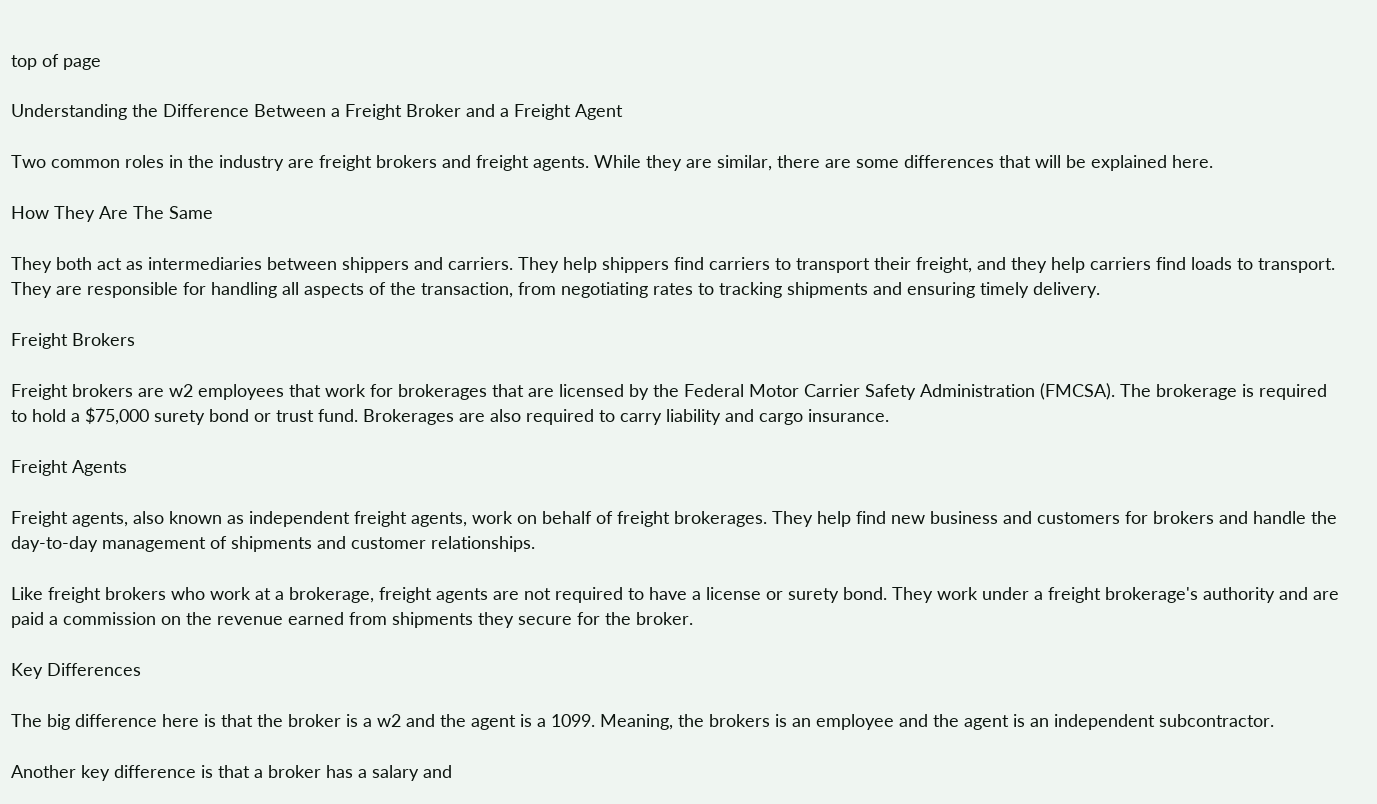top of page

Understanding the Difference Between a Freight Broker and a Freight Agent

Two common roles in the industry are freight brokers and freight agents. While they are similar, there are some differences that will be explained here.

How They Are The Same

They both act as intermediaries between shippers and carriers. They help shippers find carriers to transport their freight, and they help carriers find loads to transport. They are responsible for handling all aspects of the transaction, from negotiating rates to tracking shipments and ensuring timely delivery.

Freight Brokers

Freight brokers are w2 employees that work for brokerages that are licensed by the Federal Motor Carrier Safety Administration (FMCSA). The brokerage is required to hold a $75,000 surety bond or trust fund. Brokerages are also required to carry liability and cargo insurance.

Freight Agents

Freight agents, also known as independent freight agents, work on behalf of freight brokerages. They help find new business and customers for brokers and handle the day-to-day management of shipments and customer relationships.

Like freight brokers who work at a brokerage, freight agents are not required to have a license or surety bond. They work under a freight brokerage's authority and are paid a commission on the revenue earned from shipments they secure for the broker.

Key Differences

The big difference here is that the broker is a w2 and the agent is a 1099. Meaning, the brokers is an employee and the agent is an independent subcontractor.

Another key difference is that a broker has a salary and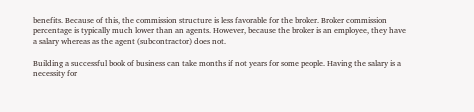benefits. Because of this, the commission structure is less favorable for the broker. Broker commission percentage is typically much lower than an agents. However, because the broker is an employee, they have a salary whereas as the agent (subcontractor) does not.

Building a successful book of business can take months if not years for some people. Having the salary is a necessity for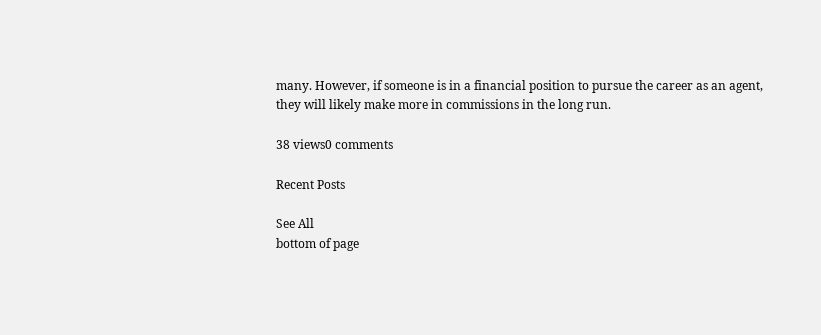many. However, if someone is in a financial position to pursue the career as an agent, they will likely make more in commissions in the long run.

38 views0 comments

Recent Posts

See All
bottom of page